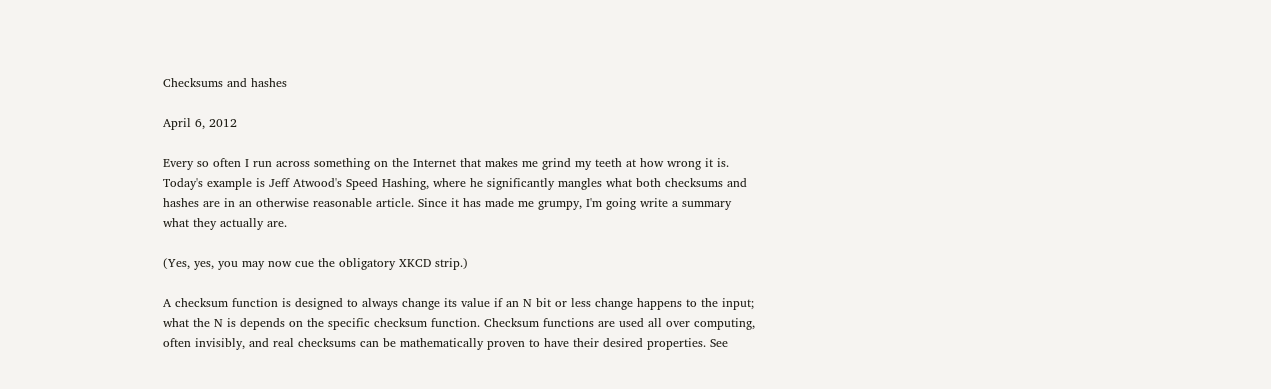Checksums and hashes

April 6, 2012

Every so often I run across something on the Internet that makes me grind my teeth at how wrong it is. Today's example is Jeff Atwood's Speed Hashing, where he significantly mangles what both checksums and hashes are in an otherwise reasonable article. Since it has made me grumpy, I'm going write a summary what they actually are.

(Yes, yes, you may now cue the obligatory XKCD strip.)

A checksum function is designed to always change its value if an N bit or less change happens to the input; what the N is depends on the specific checksum function. Checksum functions are used all over computing, often invisibly, and real checksums can be mathematically proven to have their desired properties. See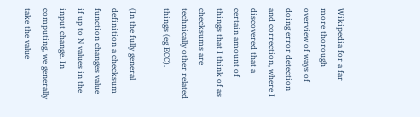Wikipedia for a far more thorough overview of ways of doing error detection and correction, where I discovered that a certain amount of things that I think of as checksums are technically other related things (eg ECC).

(In the fully general definition a checksum function changes value if up to N values in the input change. In computing, we generally take the value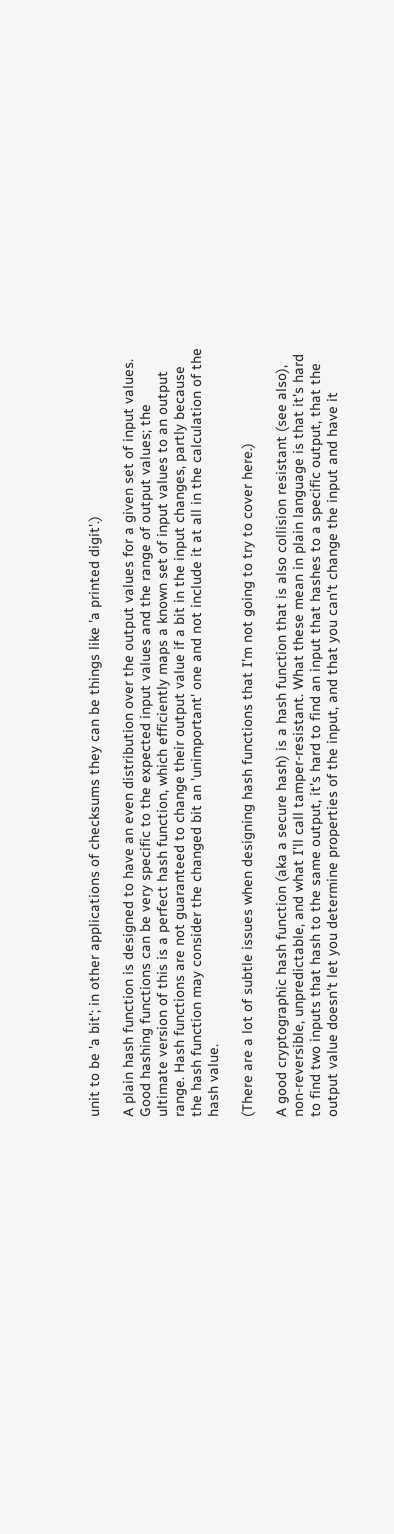unit to be 'a bit'; in other applications of checksums they can be things like 'a printed digit'.)

A plain hash function is designed to have an even distribution over the output values for a given set of input values. Good hashing functions can be very specific to the expected input values and the range of output values; the ultimate version of this is a perfect hash function, which efficiently maps a known set of input values to an output range. Hash functions are not guaranteed to change their output value if a bit in the input changes, partly because the hash function may consider the changed bit an 'unimportant' one and not include it at all in the calculation of the hash value.

(There are a lot of subtle issues when designing hash functions that I'm not going to try to cover here.)

A good cryptographic hash function (aka a secure hash) is a hash function that is also collision resistant (see also), non-reversible, unpredictable, and what I'll call tamper-resistant. What these mean in plain language is that it's hard to find two inputs that hash to the same output, it's hard to find an input that hashes to a specific output, that the output value doesn't let you determine properties of the input, and that you can't change the input and have it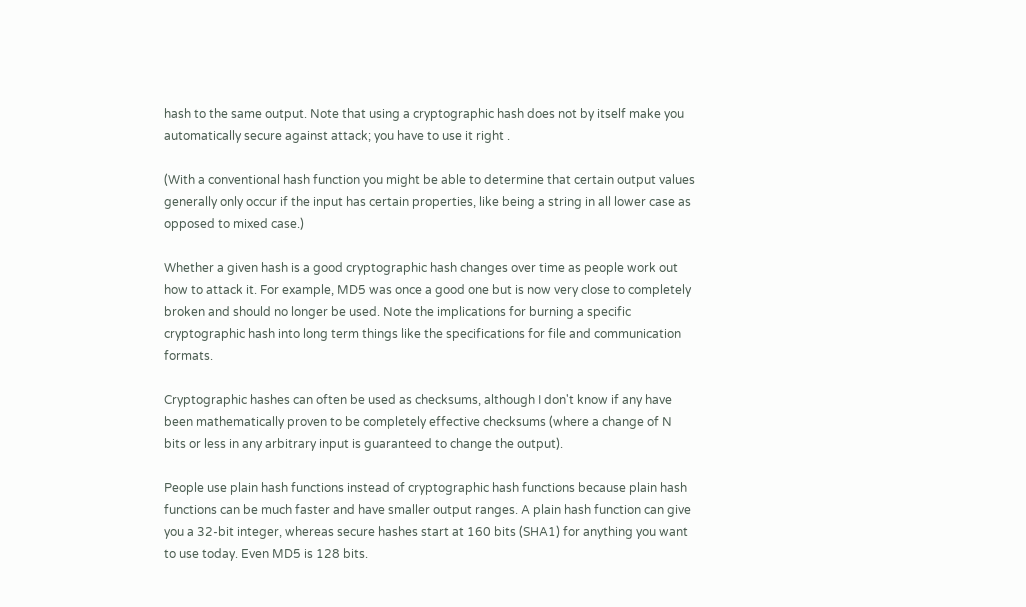hash to the same output. Note that using a cryptographic hash does not by itself make you automatically secure against attack; you have to use it right .

(With a conventional hash function you might be able to determine that certain output values generally only occur if the input has certain properties, like being a string in all lower case as opposed to mixed case.)

Whether a given hash is a good cryptographic hash changes over time as people work out how to attack it. For example, MD5 was once a good one but is now very close to completely broken and should no longer be used. Note the implications for burning a specific cryptographic hash into long term things like the specifications for file and communication formats.

Cryptographic hashes can often be used as checksums, although I don't know if any have been mathematically proven to be completely effective checksums (where a change of N bits or less in any arbitrary input is guaranteed to change the output).

People use plain hash functions instead of cryptographic hash functions because plain hash functions can be much faster and have smaller output ranges. A plain hash function can give you a 32-bit integer, whereas secure hashes start at 160 bits (SHA1) for anything you want to use today. Even MD5 is 128 bits.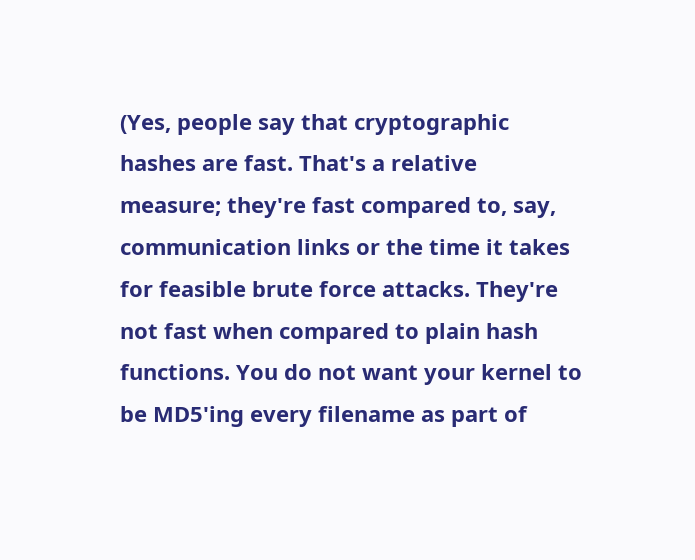(Yes, people say that cryptographic hashes are fast. That's a relative measure; they're fast compared to, say, communication links or the time it takes for feasible brute force attacks. They're not fast when compared to plain hash functions. You do not want your kernel to be MD5'ing every filename as part of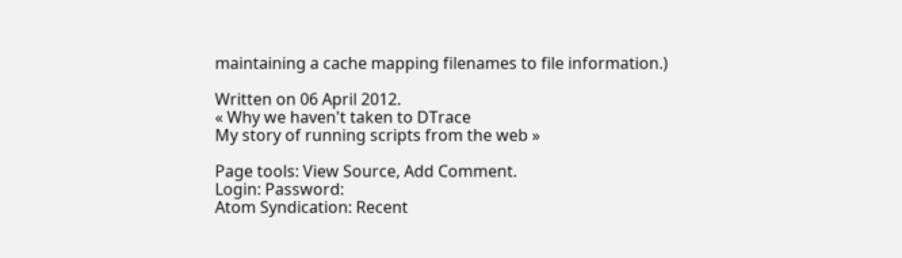maintaining a cache mapping filenames to file information.)

Written on 06 April 2012.
« Why we haven't taken to DTrace
My story of running scripts from the web »

Page tools: View Source, Add Comment.
Login: Password:
Atom Syndication: Recent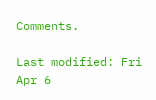Comments.

Last modified: Fri Apr 6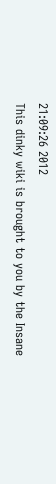21:09:26 2012
This dinky wiki is brought to you by the Insane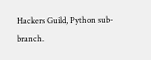Hackers Guild, Python sub-branch.